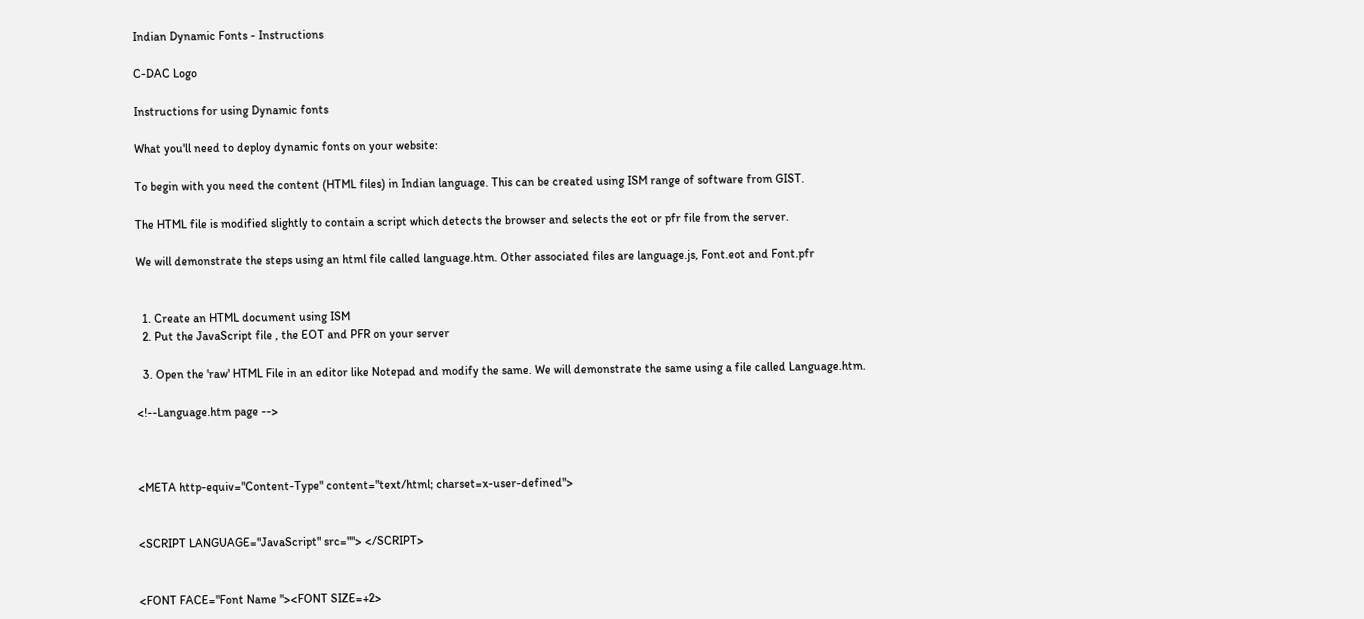Indian Dynamic Fonts - Instructions

C-DAC Logo

Instructions for using Dynamic fonts

What you'll need to deploy dynamic fonts on your website:

To begin with you need the content (HTML files) in Indian language. This can be created using ISM range of software from GIST.

The HTML file is modified slightly to contain a script which detects the browser and selects the eot or pfr file from the server.

We will demonstrate the steps using an html file called language.htm. Other associated files are language.js, Font.eot and Font.pfr


  1. Create an HTML document using ISM
  2. Put the JavaScript file , the EOT and PFR on your server

  3. Open the 'raw' HTML File in an editor like Notepad and modify the same. We will demonstrate the same using a file called Language.htm.

<!--Language.htm page -->



<META http-equiv="Content-Type" content="text/html; charset=x-user-defined">


<SCRIPT LANGUAGE="JavaScript" src=""> </SCRIPT>


<FONT FACE="Font Name "><FONT SIZE=+2>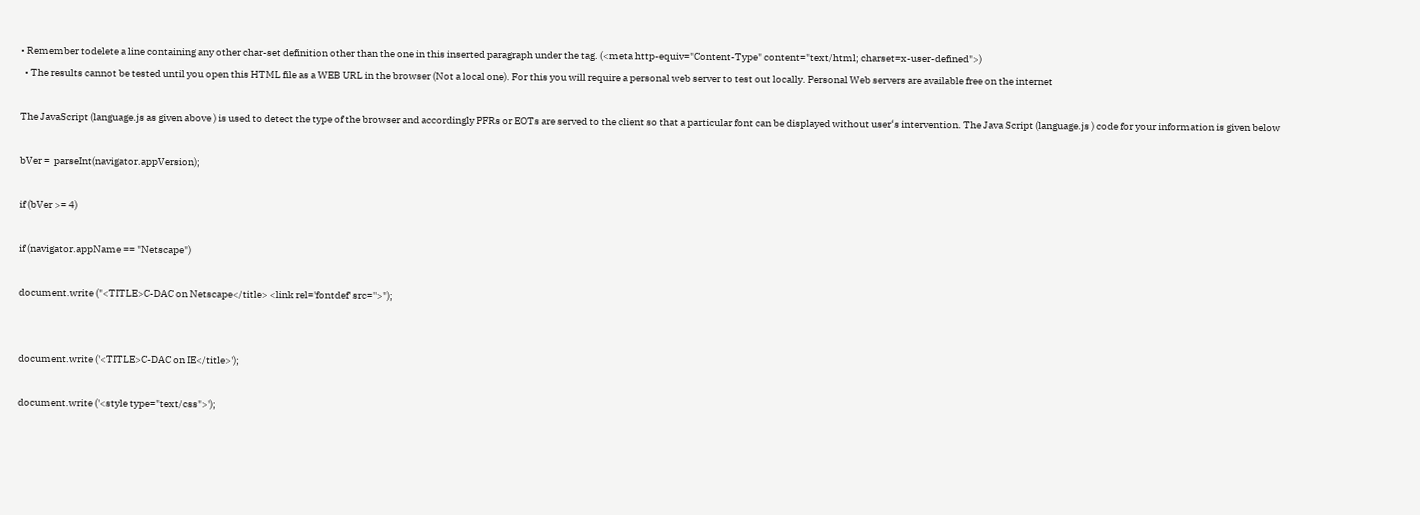• Remember todelete a line containing any other char-set definition other than the one in this inserted paragraph under the tag. (<meta http-equiv="Content-Type" content="text/html; charset=x-user-defined">)
  • The results cannot be tested until you open this HTML file as a WEB URL in the browser (Not a local one). For this you will require a personal web server to test out locally. Personal Web servers are available free on the internet

The JavaScript (language.js as given above ) is used to detect the type of the browser and accordingly PFRs or EOTs are served to the client so that a particular font can be displayed without user‘s intervention. The Java Script (language.js ) code for your information is given below

bVer =  parseInt(navigator.appVersion);

if (bVer >= 4)

if (navigator.appName == "Netscape")

document.write ("<TITLE>C-DAC on Netscape</title> <link rel='fontdef' src=''>");


document.write ('<TITLE>C-DAC on IE</title>');

document.write ('<style type="text/css">');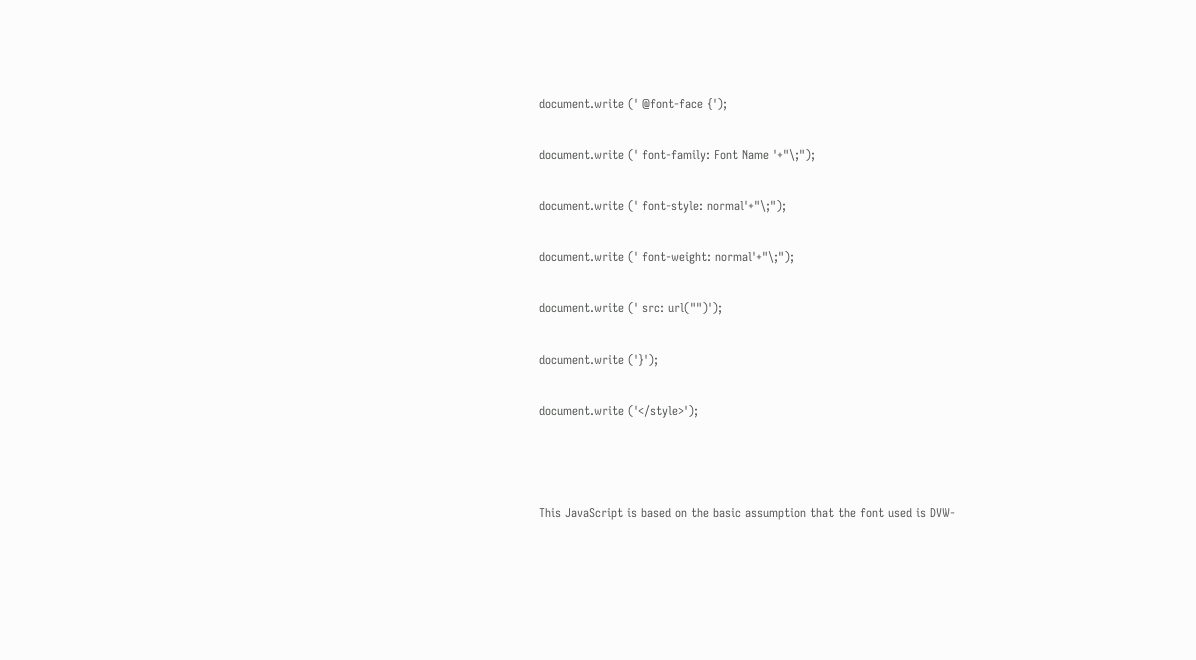document.write (' @font-face {');

document.write (' font-family: Font Name '+"\;");

document.write (' font-style: normal'+"\;");

document.write (' font-weight: normal'+"\;");

document.write (' src: url("")');

document.write ('}');

document.write ('</style>');



This JavaScript is based on the basic assumption that the font used is DVW-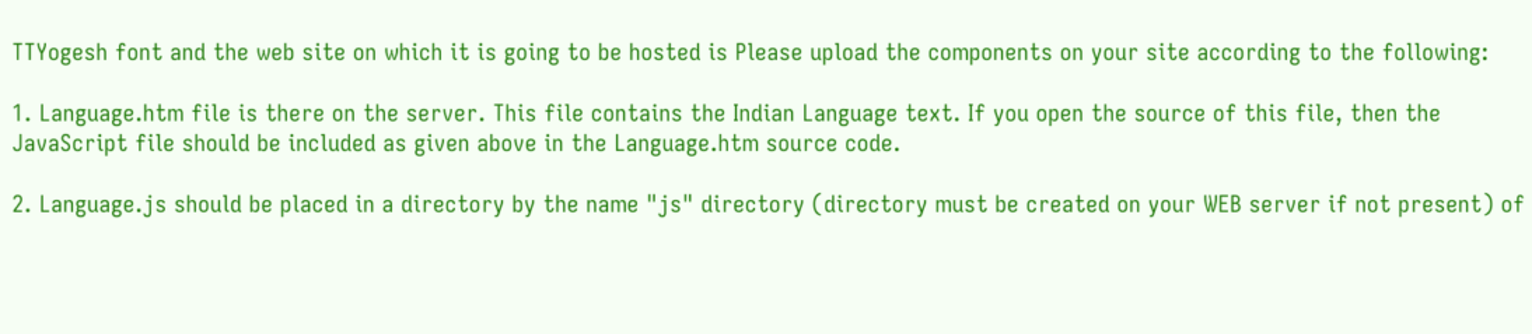TTYogesh font and the web site on which it is going to be hosted is Please upload the components on your site according to the following:

1. Language.htm file is there on the server. This file contains the Indian Language text. If you open the source of this file, then the JavaScript file should be included as given above in the Language.htm source code.

2. Language.js should be placed in a directory by the name "js" directory (directory must be created on your WEB server if not present) of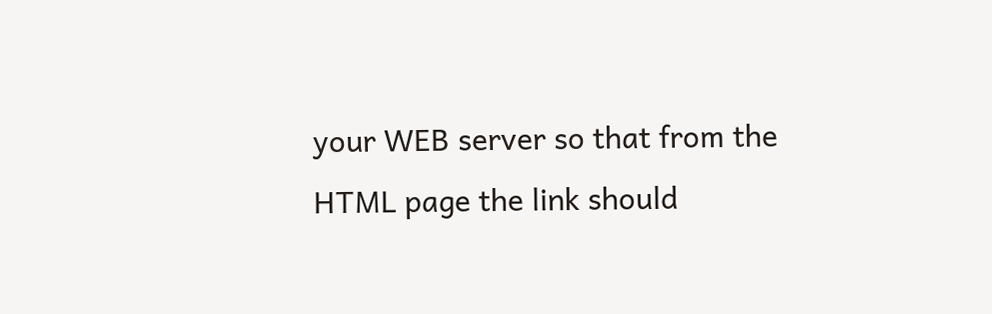your WEB server so that from the HTML page the link should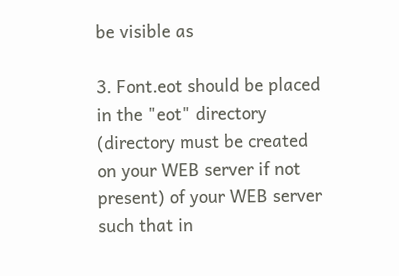be visible as

3. Font.eot should be placed in the "eot" directory (directory must be created on your WEB server if not present) of your WEB server such that in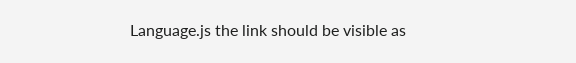Language.js the link should be visible as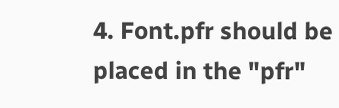4. Font.pfr should be placed in the "pfr"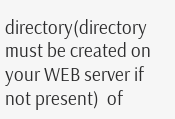directory(directory must be created on your WEB server if not present)  of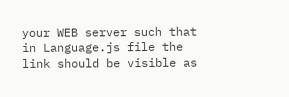your WEB server such that in Language.js file the link should be visible as